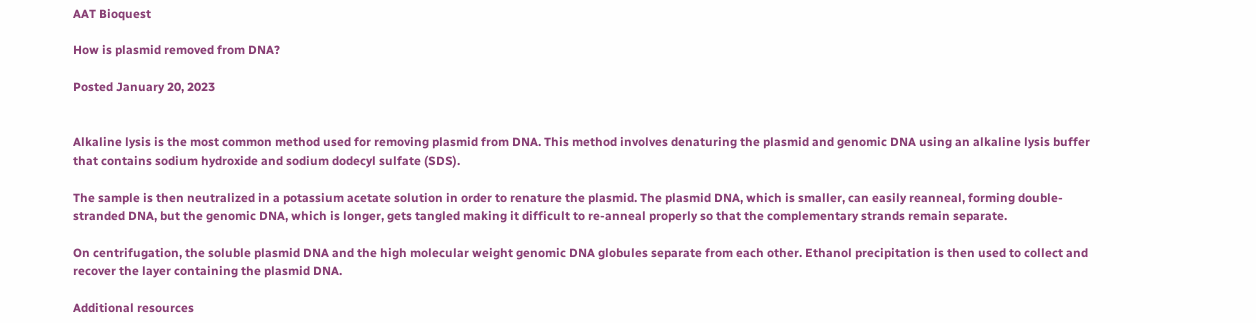AAT Bioquest

How is plasmid removed from DNA?

Posted January 20, 2023


Alkaline lysis is the most common method used for removing plasmid from DNA. This method involves denaturing the plasmid and genomic DNA using an alkaline lysis buffer that contains sodium hydroxide and sodium dodecyl sulfate (SDS).

The sample is then neutralized in a potassium acetate solution in order to renature the plasmid. The plasmid DNA, which is smaller, can easily reanneal, forming double-stranded DNA, but the genomic DNA, which is longer, gets tangled making it difficult to re-anneal properly so that the complementary strands remain separate.

On centrifugation, the soluble plasmid DNA and the high molecular weight genomic DNA globules separate from each other. Ethanol precipitation is then used to collect and recover the layer containing the plasmid DNA.

Additional resources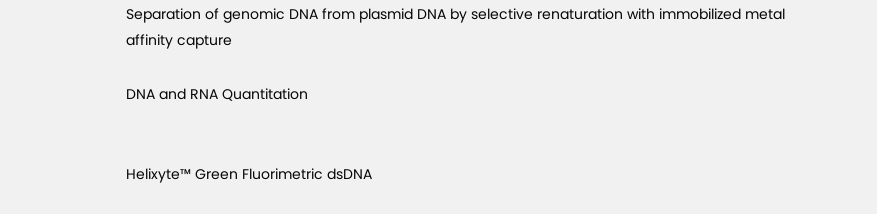Separation of genomic DNA from plasmid DNA by selective renaturation with immobilized metal affinity capture

DNA and RNA Quantitation


Helixyte™ Green Fluorimetric dsDNA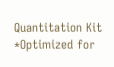Quantitation Kit *Optimized for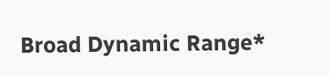Broad Dynamic Range*